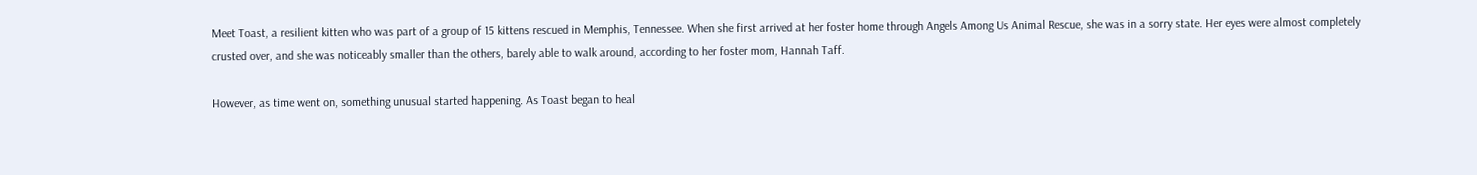Meet Toast, a resilient kitten who was part of a group of 15 kittens rescued in Memphis, Tennessee. When she first arrived at her foster home through Angels Among Us Animal Rescue, she was in a sorry state. Her eyes were almost completely crusted over, and she was noticeably smaller than the others, barely able to walk around, according to her foster mom, Hannah Taff.

However, as time went on, something unusual started happening. As Toast began to heal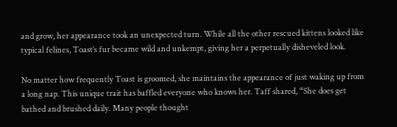and grow, her appearance took an unexpected turn. While all the other rescued kittens looked like typical felines, Toast’s fur became wild and unkempt, giving her a perpetually disheveled look.

No matter how frequently Toast is groomed, she maintains the appearance of just waking up from a long nap. This unique trait has baffled everyone who knows her. Taff shared, “She does get bathed and brushed daily. Many people thought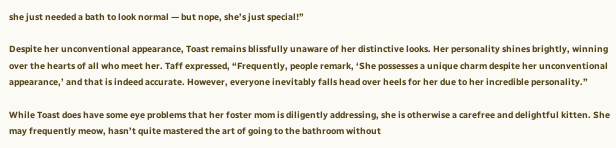she just needed a bath to look normal — but nope, she’s just special!”

Despite her unconventional appearance, Toast remains blissfully unaware of her distinctive looks. Her personality shines brightly, winning over the hearts of all who meet her. Taff expressed, “Frequently, people remark, ‘She possesses a unique charm despite her unconventional appearance,’ and that is indeed accurate. However, everyone inevitably falls head over heels for her due to her incredible personality.”

While Toast does have some eye problems that her foster mom is diligently addressing, she is otherwise a carefree and delightful kitten. She may frequently meow, hasn’t quite mastered the art of going to the bathroom without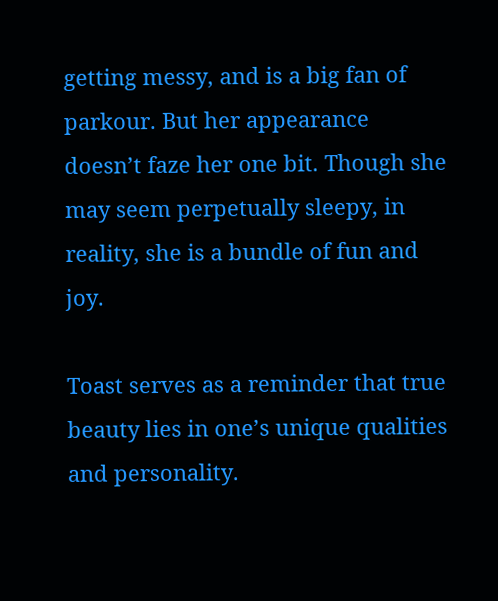getting messy, and is a big fan of parkour. But her appearance doesn’t faze her one bit. Though she may seem perpetually sleepy, in reality, she is a bundle of fun and joy.

Toast serves as a reminder that true beauty lies in one’s unique qualities and personality.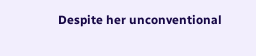Despite her unconventional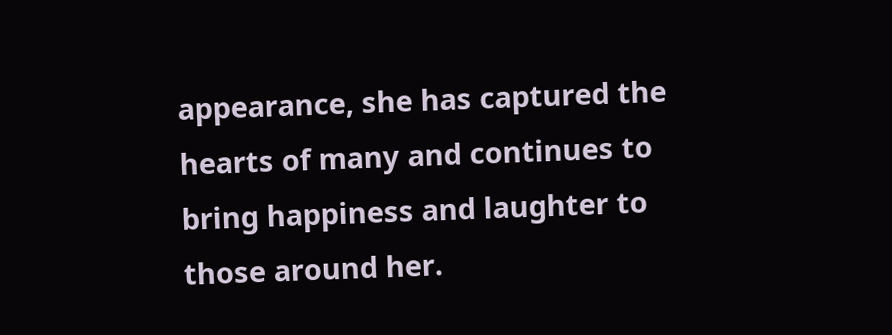appearance, she has captured the hearts of many and continues to bring happiness and laughter to those around her.